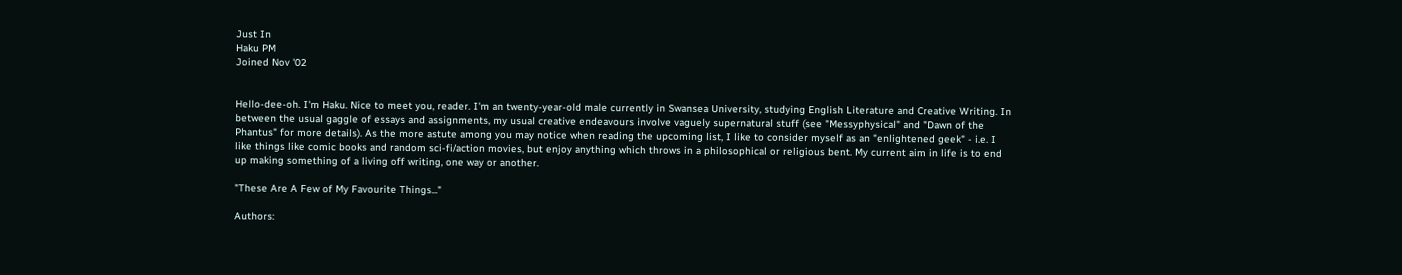Just In
Haku PM
Joined Nov '02


Hello-dee-oh. I'm Haku. Nice to meet you, reader. I'm an twenty-year-old male currently in Swansea University, studying English Literature and Creative Writing. In between the usual gaggle of essays and assignments, my usual creative endeavours involve vaguely supernatural stuff (see "Messyphysical" and "Dawn of the Phantus" for more details). As the more astute among you may notice when reading the upcoming list, I like to consider myself as an "enlightened geek" - i.e. I like things like comic books and random sci-fi/action movies, but enjoy anything which throws in a philosophical or religious bent. My current aim in life is to end up making something of a living off writing, one way or another.

"These Are A Few of My Favourite Things..."

Authors: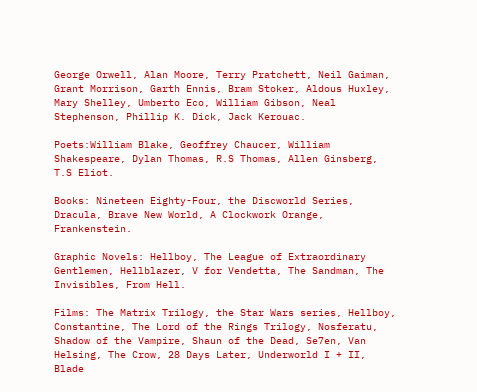George Orwell, Alan Moore, Terry Pratchett, Neil Gaiman, Grant Morrison, Garth Ennis, Bram Stoker, Aldous Huxley, Mary Shelley, Umberto Eco, William Gibson, Neal Stephenson, Phillip K. Dick, Jack Kerouac.

Poets:William Blake, Geoffrey Chaucer, William Shakespeare, Dylan Thomas, R.S Thomas, Allen Ginsberg, T.S Eliot.

Books: Nineteen Eighty-Four, the Discworld Series, Dracula, Brave New World, A Clockwork Orange, Frankenstein.

Graphic Novels: Hellboy, The League of Extraordinary Gentlemen, Hellblazer, V for Vendetta, The Sandman, The Invisibles, From Hell.

Films: The Matrix Trilogy, the Star Wars series, Hellboy, Constantine, The Lord of the Rings Trilogy, Nosferatu, Shadow of the Vampire, Shaun of the Dead, Se7en, Van Helsing, The Crow, 28 Days Later, Underworld I + II, Blade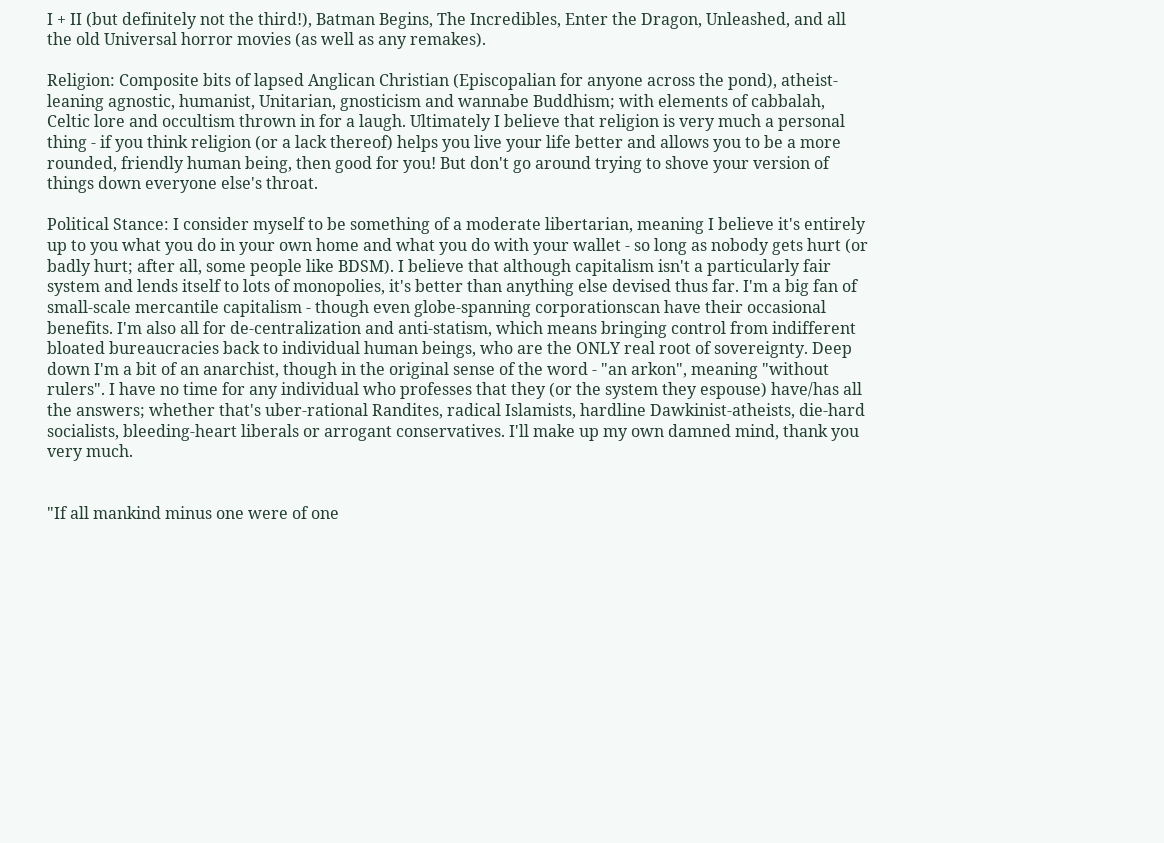I + II (but definitely not the third!), Batman Begins, The Incredibles, Enter the Dragon, Unleashed, and all the old Universal horror movies (as well as any remakes).

Religion: Composite bits of lapsed Anglican Christian (Episcopalian for anyone across the pond), atheist-leaning agnostic, humanist, Unitarian, gnosticism and wannabe Buddhism; with elements of cabbalah, Celtic lore and occultism thrown in for a laugh. Ultimately I believe that religion is very much a personal thing - if you think religion (or a lack thereof) helps you live your life better and allows you to be a more rounded, friendly human being, then good for you! But don't go around trying to shove your version of things down everyone else's throat.

Political Stance: I consider myself to be something of a moderate libertarian, meaning I believe it's entirely up to you what you do in your own home and what you do with your wallet - so long as nobody gets hurt (or badly hurt; after all, some people like BDSM). I believe that although capitalism isn't a particularly fair system and lends itself to lots of monopolies, it's better than anything else devised thus far. I'm a big fan of small-scale mercantile capitalism - though even globe-spanning corporationscan have their occasional benefits. I'm also all for de-centralization and anti-statism, which means bringing control from indifferent bloated bureaucracies back to individual human beings, who are the ONLY real root of sovereignty. Deep down I'm a bit of an anarchist, though in the original sense of the word - "an arkon", meaning "without rulers". I have no time for any individual who professes that they (or the system they espouse) have/has all the answers; whether that's uber-rational Randites, radical Islamists, hardline Dawkinist-atheists, die-hard socialists, bleeding-heart liberals or arrogant conservatives. I'll make up my own damned mind, thank you very much.


"If all mankind minus one were of one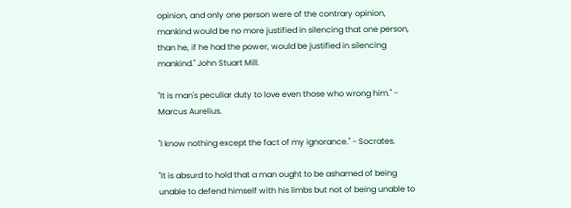opinion, and only one person were of the contrary opinion, mankind would be no more justified in silencing that one person, than he, if he had the power, would be justified in silencing mankind." John Stuart Mill.

"It is man's peculiar duty to love even those who wrong him." - Marcus Aurelius.

"I know nothing except the fact of my ignorance." - Socrates.

"It is absurd to hold that a man ought to be ashamed of being unable to defend himself with his limbs but not of being unable to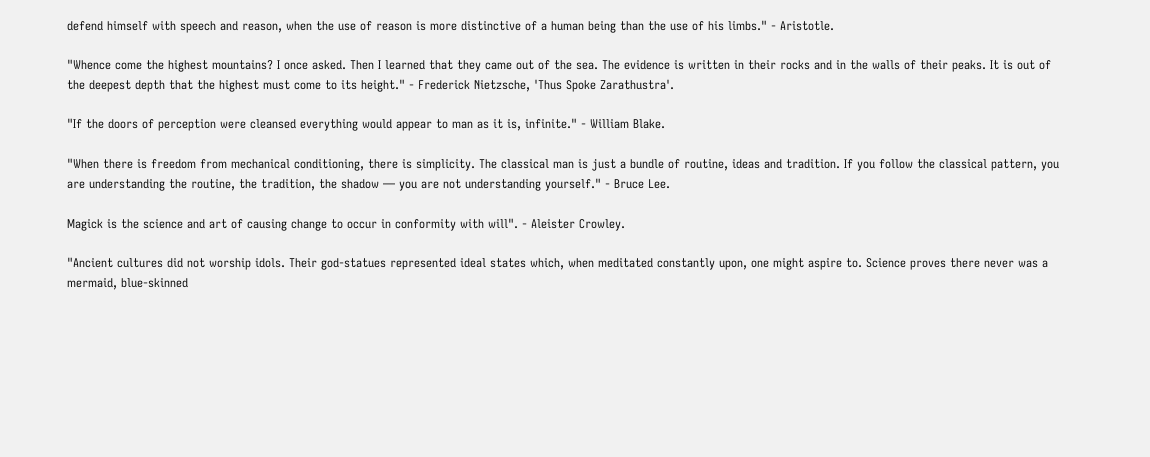defend himself with speech and reason, when the use of reason is more distinctive of a human being than the use of his limbs." - Aristotle.

"Whence come the highest mountains? I once asked. Then I learned that they came out of the sea. The evidence is written in their rocks and in the walls of their peaks. It is out of the deepest depth that the highest must come to its height." - Frederick Nietzsche, 'Thus Spoke Zarathustra'.

"If the doors of perception were cleansed everything would appear to man as it is, infinite." - William Blake.

"When there is freedom from mechanical conditioning, there is simplicity. The classical man is just a bundle of routine, ideas and tradition. If you follow the classical pattern, you are understanding the routine, the tradition, the shadow — you are not understanding yourself." - Bruce Lee.

Magick is the science and art of causing change to occur in conformity with will". - Aleister Crowley.

"Ancient cultures did not worship idols. Their god-statues represented ideal states which, when meditated constantly upon, one might aspire to. Science proves there never was a mermaid, blue-skinned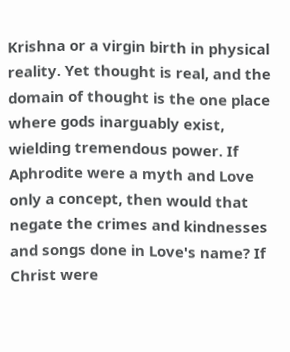Krishna or a virgin birth in physical reality. Yet thought is real, and the domain of thought is the one place where gods inarguably exist, wielding tremendous power. If Aphrodite were a myth and Love only a concept, then would that negate the crimes and kindnesses and songs done in Love's name? If Christ were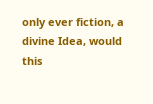only ever fiction, a divine Idea, would this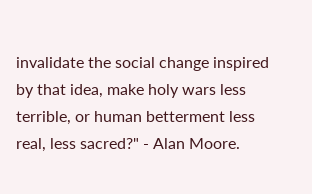invalidate the social change inspired by that idea, make holy wars less terrible, or human betterment less real, less sacred?" - Alan Moore.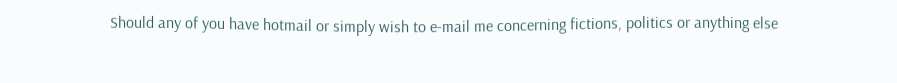Should any of you have hotmail or simply wish to e-mail me concerning fictions, politics or anything else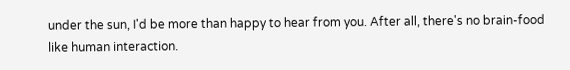under the sun, I'd be more than happy to hear from you. After all, there's no brain-food like human interaction.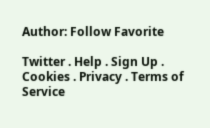Author: Follow Favorite

Twitter . Help . Sign Up . Cookies . Privacy . Terms of Service